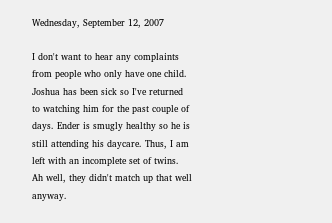Wednesday, September 12, 2007

I don't want to hear any complaints from people who only have one child. Joshua has been sick so I've returned to watching him for the past couple of days. Ender is smugly healthy so he is still attending his daycare. Thus, I am left with an incomplete set of twins. Ah well, they didn't match up that well anyway.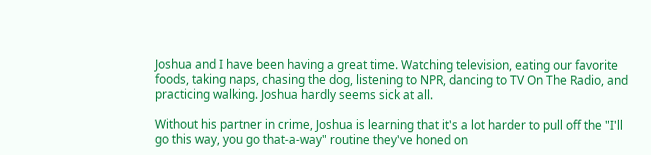Joshua and I have been having a great time. Watching television, eating our favorite foods, taking naps, chasing the dog, listening to NPR, dancing to TV On The Radio, and practicing walking. Joshua hardly seems sick at all.

Without his partner in crime, Joshua is learning that it's a lot harder to pull off the "I'll go this way, you go that-a-way" routine they've honed on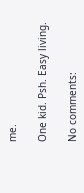me.

One kid. Psh. Easy living.

No comments: